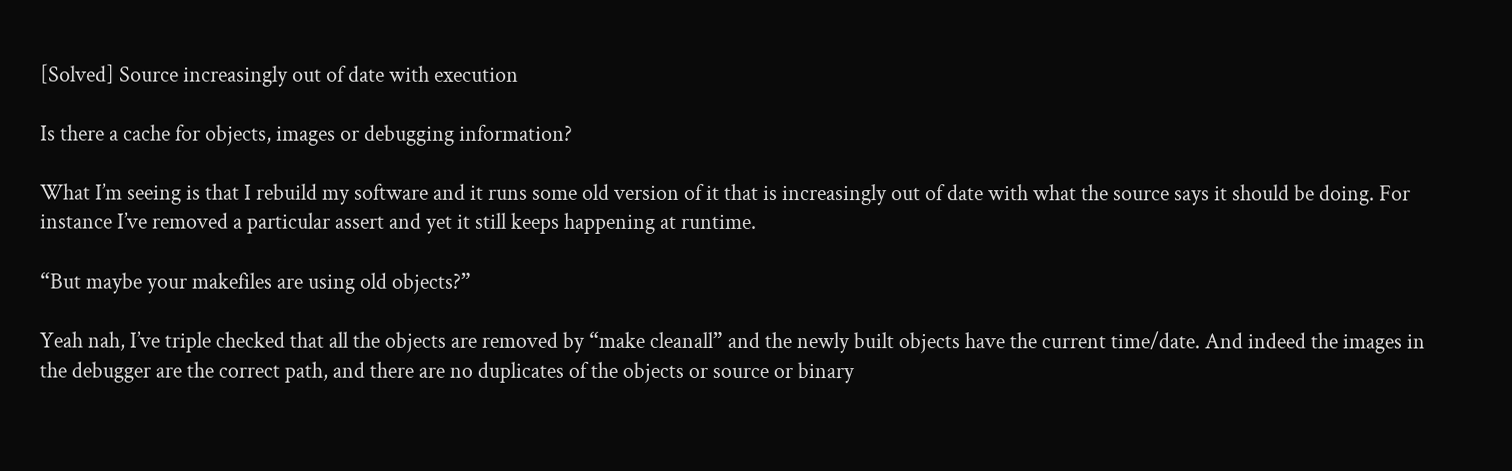[Solved] Source increasingly out of date with execution

Is there a cache for objects, images or debugging information?

What I’m seeing is that I rebuild my software and it runs some old version of it that is increasingly out of date with what the source says it should be doing. For instance I’ve removed a particular assert and yet it still keeps happening at runtime.

“But maybe your makefiles are using old objects?”

Yeah nah, I’ve triple checked that all the objects are removed by “make cleanall” and the newly built objects have the current time/date. And indeed the images in the debugger are the correct path, and there are no duplicates of the objects or source or binary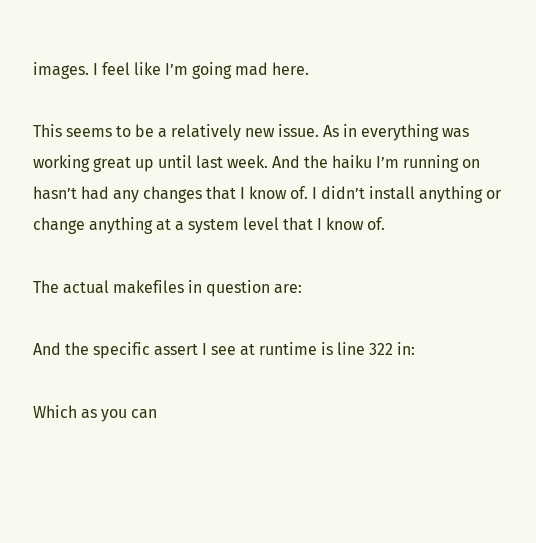images. I feel like I’m going mad here.

This seems to be a relatively new issue. As in everything was working great up until last week. And the haiku I’m running on hasn’t had any changes that I know of. I didn’t install anything or change anything at a system level that I know of.

The actual makefiles in question are:

And the specific assert I see at runtime is line 322 in:

Which as you can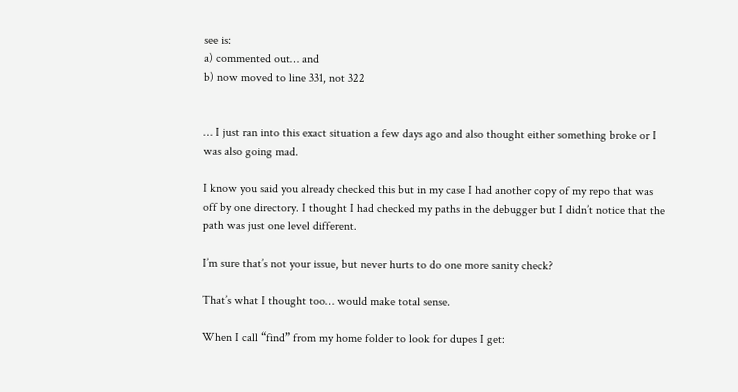see is:
a) commented out… and
b) now moved to line 331, not 322


… I just ran into this exact situation a few days ago and also thought either something broke or I was also going mad.

I know you said you already checked this but in my case I had another copy of my repo that was off by one directory. I thought I had checked my paths in the debugger but I didn’t notice that the path was just one level different.

I’m sure that’s not your issue, but never hurts to do one more sanity check?

That’s what I thought too… would make total sense.

When I call “find” from my home folder to look for dupes I get: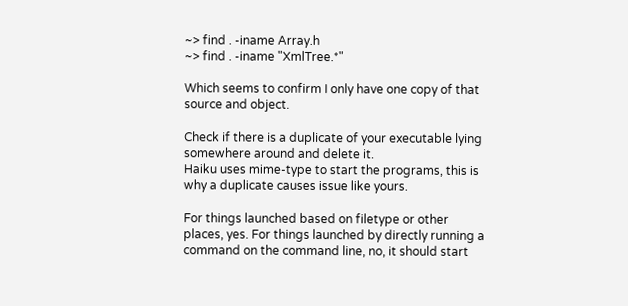~> find . -iname Array.h
~> find . -iname "XmlTree.*"

Which seems to confirm I only have one copy of that source and object.

Check if there is a duplicate of your executable lying somewhere around and delete it.
Haiku uses mime-type to start the programs, this is why a duplicate causes issue like yours.

For things launched based on filetype or other places, yes. For things launched by directly running a command on the command line, no, it should start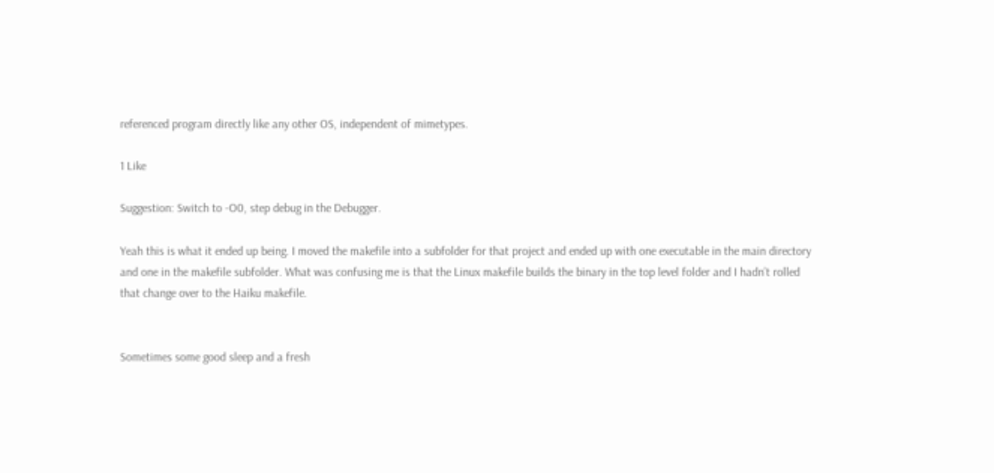referenced program directly like any other OS, independent of mimetypes.

1 Like

Suggestion: Switch to -O0, step debug in the Debugger.

Yeah this is what it ended up being. I moved the makefile into a subfolder for that project and ended up with one executable in the main directory and one in the makefile subfolder. What was confusing me is that the Linux makefile builds the binary in the top level folder and I hadn’t rolled that change over to the Haiku makefile.


Sometimes some good sleep and a fresh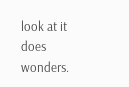look at it does wonders.